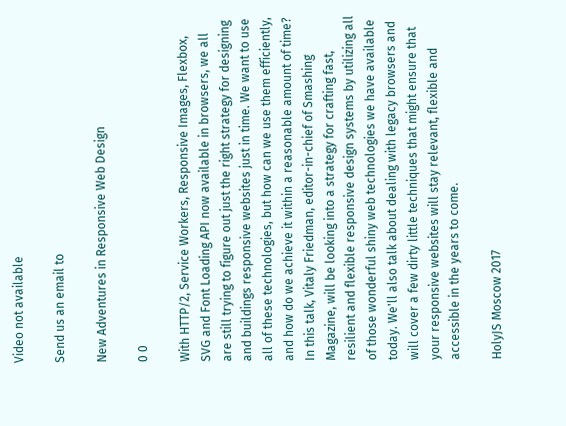Video not available

Send us an email to

New Adventures in Responsive Web Design

0 0

With HTTP/2, Service Workers, Responsive Images, Flexbox, SVG and Font Loading API now available in browsers, we all are still trying to figure out just the right strategy for designing and buildings responsive websites just in time. We want to use all of these technologies, but how can we use them efficiently, and how do we achieve it within a reasonable amount of time? In this talk, Vitaly Friedman, editor-in-chief of Smashing Magazine, will be looking into a strategy for crafting fast, resilient and flexible responsive design systems by utilizing all of those wonderful shiny web technologies we have available today. We'll also talk about dealing with legacy browsers and will cover a few dirty little techniques that might ensure that your responsive websites will stay relevant, flexible and accessible in the years to come.

HolyJS Moscow 2017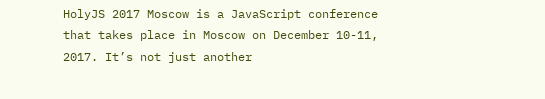HolyJS 2017 Moscow is a JavaScript conference that takes place in Moscow on December 10-11, 2017. It’s not just another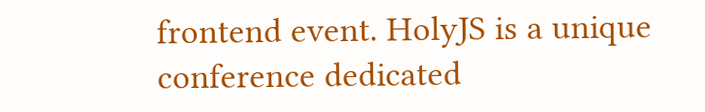frontend event. HolyJS is a unique conference dedicated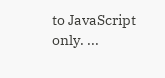to JavaScript only. ...